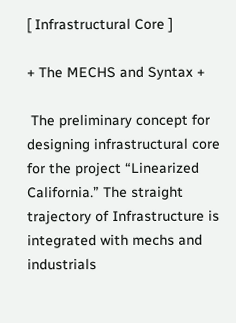[ Infrastructural Core ]

+ The MECHS and Syntax +

 The preliminary concept for designing infrastructural core for the project “Linearized California.” The straight trajectory of Infrastructure is integrated with mechs and industrials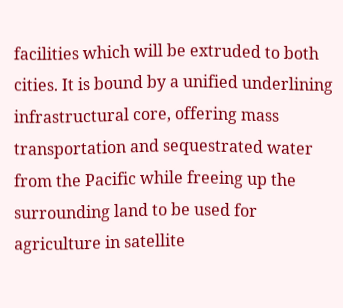facilities which will be extruded to both cities. It is bound by a unified underlining infrastructural core, offering mass transportation and sequestrated water from the Pacific while freeing up the surrounding land to be used for agriculture in satellite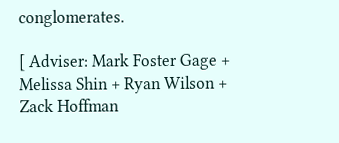conglomerates.

[ Adviser: Mark Foster Gage + Melissa Shin + Ryan Wilson + Zack Hoffman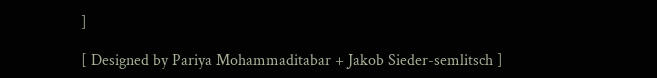]

[ Designed by Pariya Mohammaditabar + Jakob Sieder-semlitsch ]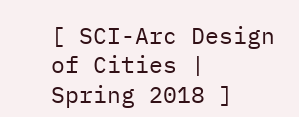[ SCI-Arc Design of Cities | Spring 2018 ]